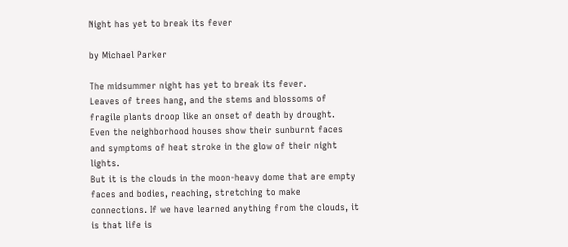Night has yet to break its fever

by Michael Parker

The midsummer night has yet to break its fever.
Leaves of trees hang, and the stems and blossoms of fragile plants droop like an onset of death by drought.
Even the neighborhood houses show their sunburnt faces and symptoms of heat stroke in the glow of their night lights.
But it is the clouds in the moon-heavy dome that are empty faces and bodies, reaching, stretching to make connections. If we have learned anything from the clouds, it is that life is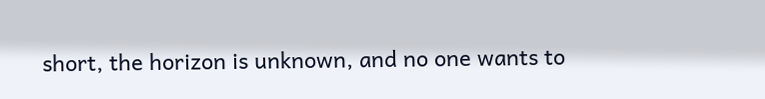short, the horizon is unknown, and no one wants to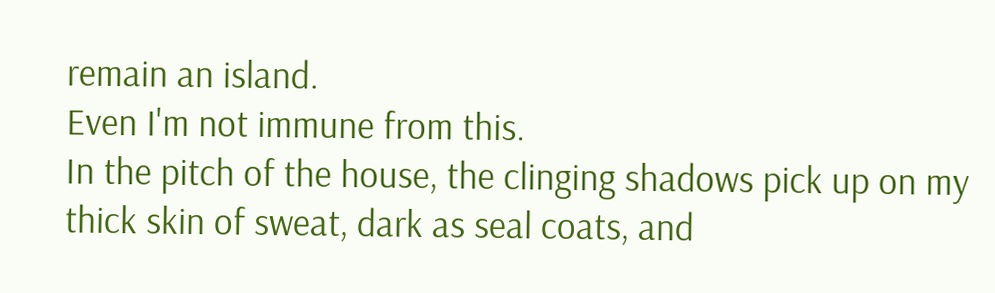remain an island.
Even I'm not immune from this.
In the pitch of the house, the clinging shadows pick up on my thick skin of sweat, dark as seal coats, and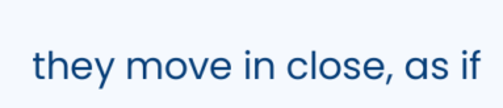they move in close, as if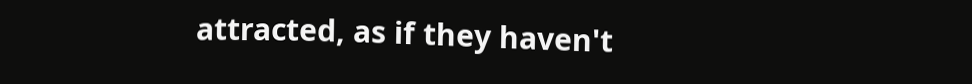attracted, as if they haven't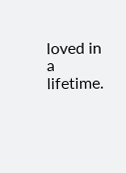loved in a lifetime.